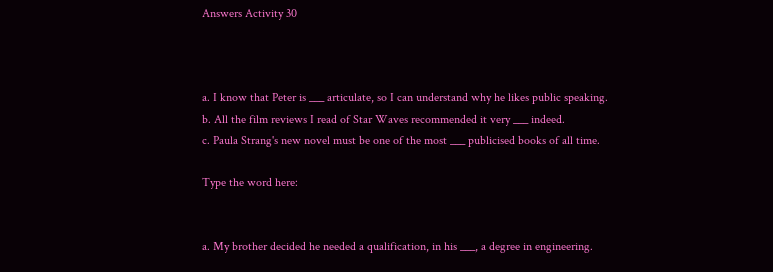Answers Activity 30



a. I know that Peter is ___ articulate, so I can understand why he likes public speaking.
b. All the film reviews I read of Star Waves recommended it very ___ indeed.
c. Paula Strang's new novel must be one of the most ___ publicised books of all time.

Type the word here:


a. My brother decided he needed a qualification, in his ___, a degree in engineering.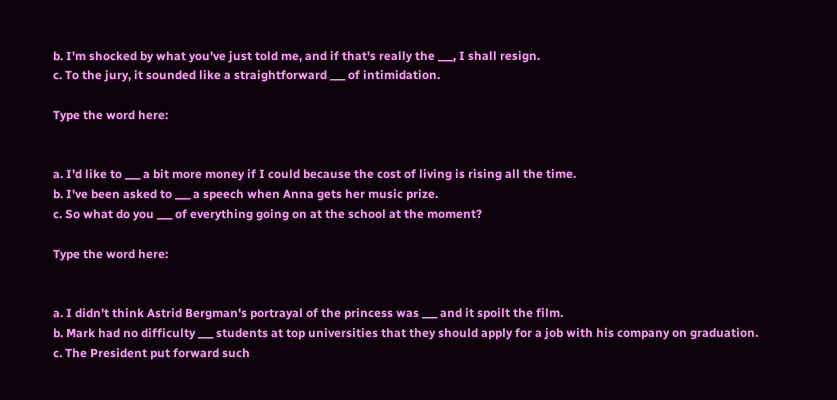b. I'm shocked by what you've just told me, and if that's really the ___, I shall resign.
c. To the jury, it sounded like a straightforward ___ of intimidation.

Type the word here:


a. I'd like to ___ a bit more money if I could because the cost of living is rising all the time.
b. I've been asked to ___ a speech when Anna gets her music prize.
c. So what do you ___ of everything going on at the school at the moment?

Type the word here:


a. I didn't think Astrid Bergman's portrayal of the princess was ___ and it spoilt the film.
b. Mark had no difficulty ___ students at top universities that they should apply for a job with his company on graduation.
c. The President put forward such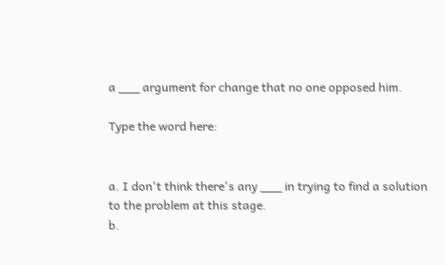a ___ argument for change that no one opposed him.

Type the word here:


a. I don't think there's any ___ in trying to find a solution to the problem at this stage.
b.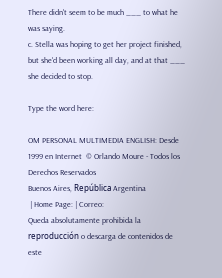There didn't seem to be much ___ to what he was saying.
c. Stella was hoping to get her project finished, but she'd been working all day, and at that ___ she decided to stop.

Type the word here:

OM PERSONAL MULTIMEDIA ENGLISH: Desde 1999 en Internet  © Orlando Moure - Todos los Derechos Reservados
Buenos Aires, República Argentina
 | Home Page: | Correo:
Queda absolutamente prohibida la reproducción o descarga de contenidos de este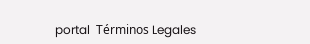portal  Términos Legales